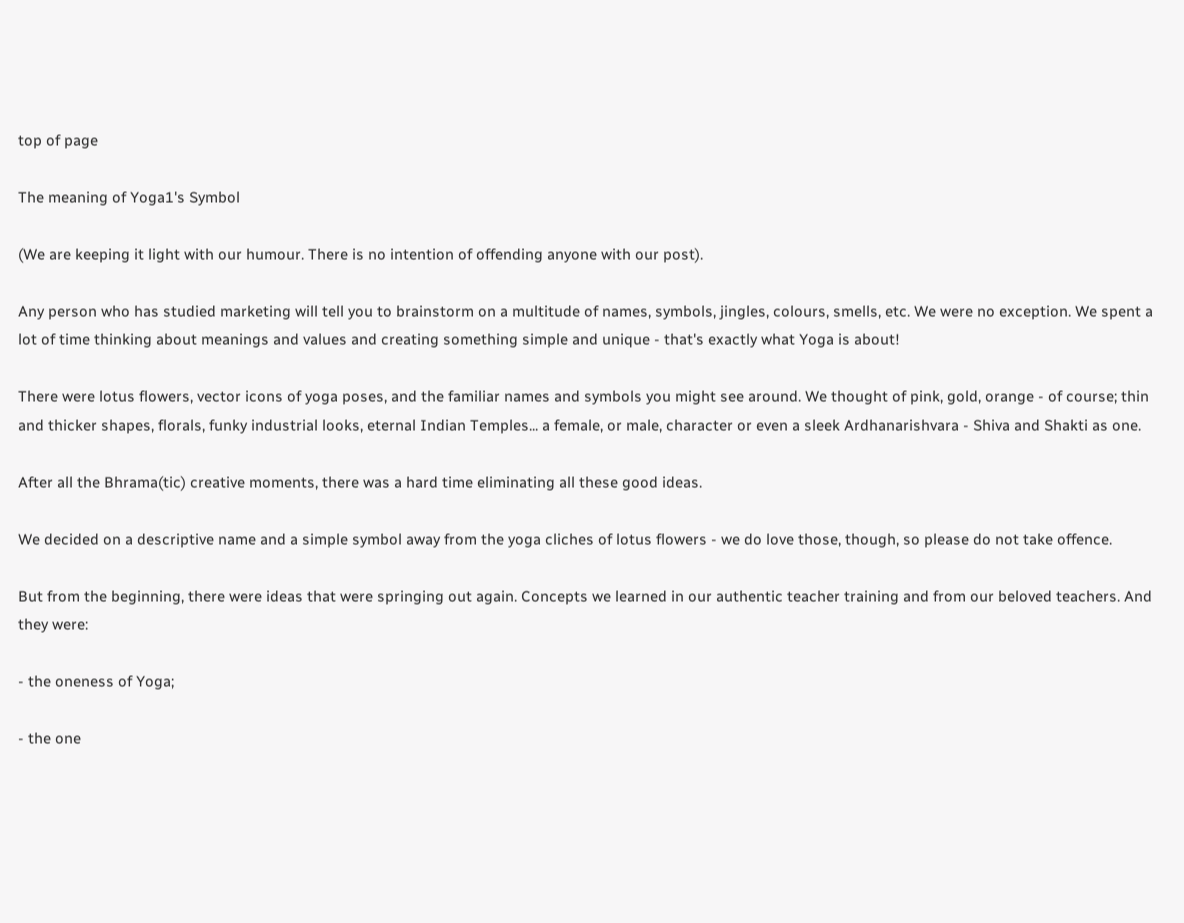top of page

The meaning of Yoga1's Symbol

(We are keeping it light with our humour. There is no intention of offending anyone with our post).

Any person who has studied marketing will tell you to brainstorm on a multitude of names, symbols, jingles, colours, smells, etc. We were no exception. We spent a lot of time thinking about meanings and values and creating something simple and unique - that's exactly what Yoga is about!

There were lotus flowers, vector icons of yoga poses, and the familiar names and symbols you might see around. We thought of pink, gold, orange - of course; thin and thicker shapes, florals, funky industrial looks, eternal Indian Temples... a female, or male, character or even a sleek Ardhanarishvara - Shiva and Shakti as one.

After all the Bhrama(tic) creative moments, there was a hard time eliminating all these good ideas.

We decided on a descriptive name and a simple symbol away from the yoga cliches of lotus flowers - we do love those, though, so please do not take offence.

But from the beginning, there were ideas that were springing out again. Concepts we learned in our authentic teacher training and from our beloved teachers. And they were:

- the oneness of Yoga;

- the one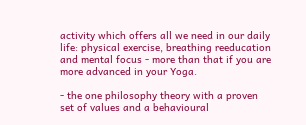activity which offers all we need in our daily life: physical exercise, breathing reeducation and mental focus - more than that if you are more advanced in your Yoga.

- the one philosophy theory with a proven set of values and a behavioural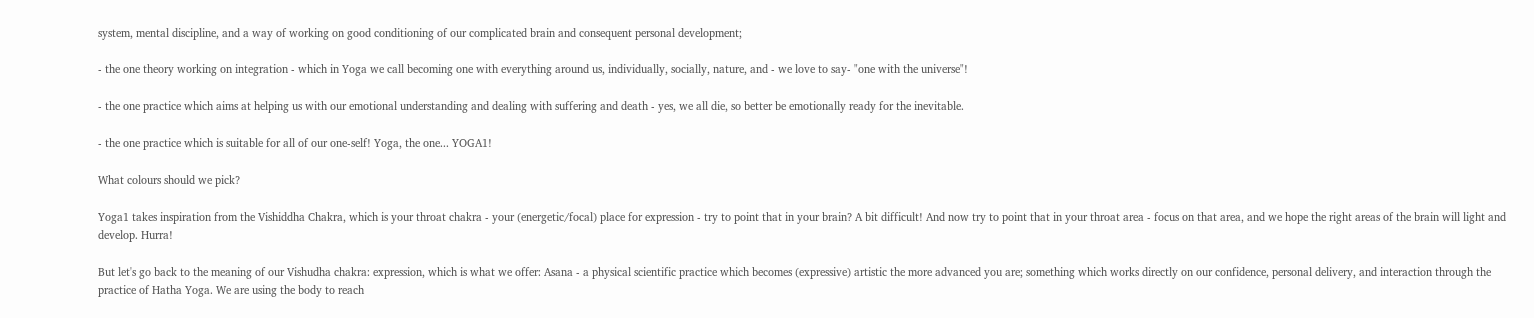system, mental discipline, and a way of working on good conditioning of our complicated brain and consequent personal development;

- the one theory working on integration - which in Yoga we call becoming one with everything around us, individually, socially, nature, and - we love to say- "one with the universe"!

- the one practice which aims at helping us with our emotional understanding and dealing with suffering and death - yes, we all die, so better be emotionally ready for the inevitable.

- the one practice which is suitable for all of our one-self! Yoga, the one... YOGA1!

What colours should we pick?

Yoga1 takes inspiration from the Vishiddha Chakra, which is your throat chakra - your (energetic/focal) place for expression - try to point that in your brain? A bit difficult! And now try to point that in your throat area - focus on that area, and we hope the right areas of the brain will light and develop. Hurra!

But let's go back to the meaning of our Vishudha chakra: expression, which is what we offer: Asana - a physical scientific practice which becomes (expressive) artistic the more advanced you are; something which works directly on our confidence, personal delivery, and interaction through the practice of Hatha Yoga. We are using the body to reach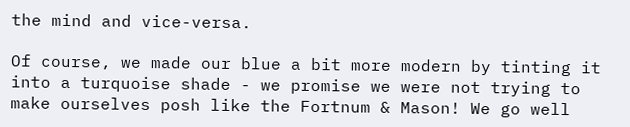the mind and vice-versa.

Of course, we made our blue a bit more modern by tinting it into a turquoise shade - we promise we were not trying to make ourselves posh like the Fortnum & Mason! We go well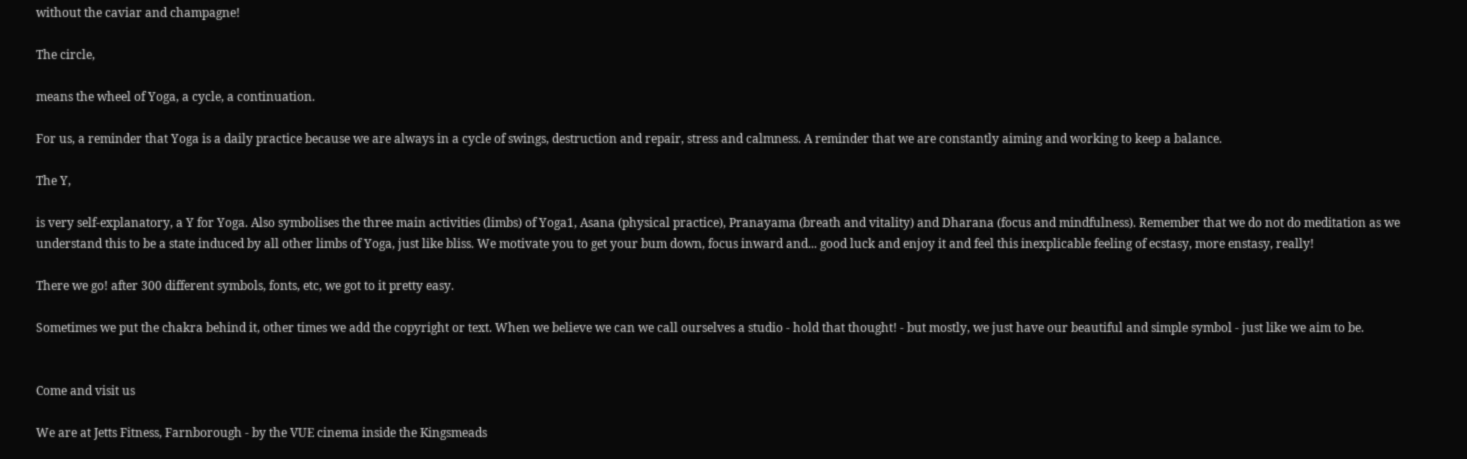without the caviar and champagne!

The circle,

means the wheel of Yoga, a cycle, a continuation.

For us, a reminder that Yoga is a daily practice because we are always in a cycle of swings, destruction and repair, stress and calmness. A reminder that we are constantly aiming and working to keep a balance.

The Y,

is very self-explanatory, a Y for Yoga. Also symbolises the three main activities (limbs) of Yoga1, Asana (physical practice), Pranayama (breath and vitality) and Dharana (focus and mindfulness). Remember that we do not do meditation as we understand this to be a state induced by all other limbs of Yoga, just like bliss. We motivate you to get your bum down, focus inward and... good luck and enjoy it and feel this inexplicable feeling of ecstasy, more enstasy, really!

There we go! after 300 different symbols, fonts, etc, we got to it pretty easy.

Sometimes we put the chakra behind it, other times we add the copyright or text. When we believe we can we call ourselves a studio - hold that thought! - but mostly, we just have our beautiful and simple symbol - just like we aim to be.


Come and visit us

We are at Jetts Fitness, Farnborough - by the VUE cinema inside the Kingsmeads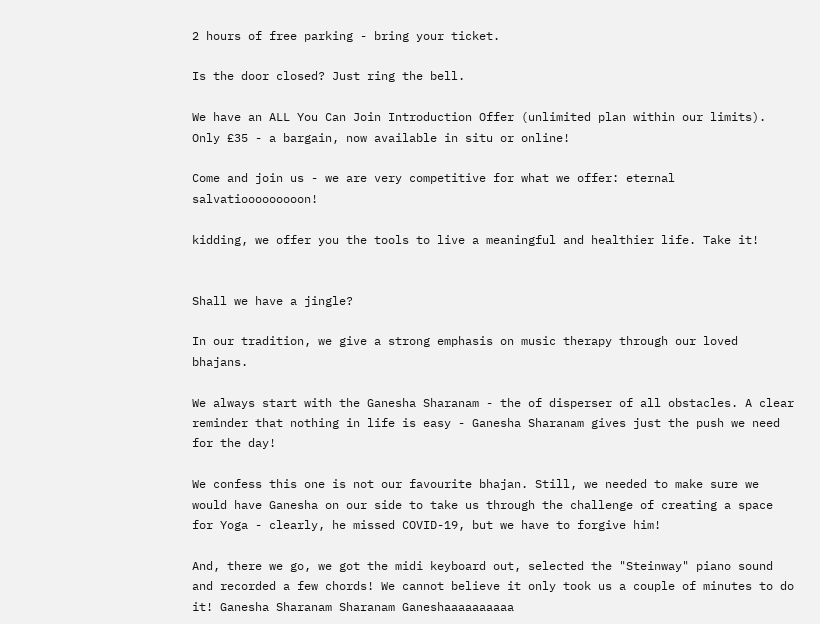2 hours of free parking - bring your ticket.

Is the door closed? Just ring the bell.

We have an ALL You Can Join Introduction Offer (unlimited plan within our limits). Only £35 - a bargain, now available in situ or online!

Come and join us - we are very competitive for what we offer: eternal salvatiooooooooon!

kidding, we offer you the tools to live a meaningful and healthier life. Take it!


Shall we have a jingle?

In our tradition, we give a strong emphasis on music therapy through our loved bhajans.

We always start with the Ganesha Sharanam - the of disperser of all obstacles. A clear reminder that nothing in life is easy - Ganesha Sharanam gives just the push we need for the day!

We confess this one is not our favourite bhajan. Still, we needed to make sure we would have Ganesha on our side to take us through the challenge of creating a space for Yoga - clearly, he missed COVID-19, but we have to forgive him!

And, there we go, we got the midi keyboard out, selected the "Steinway" piano sound and recorded a few chords! We cannot believe it only took us a couple of minutes to do it! Ganesha Sharanam Sharanam Ganeshaaaaaaaaaa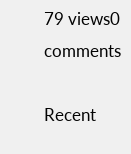79 views0 comments

Recent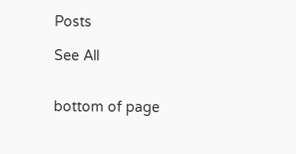Posts

See All


bottom of page